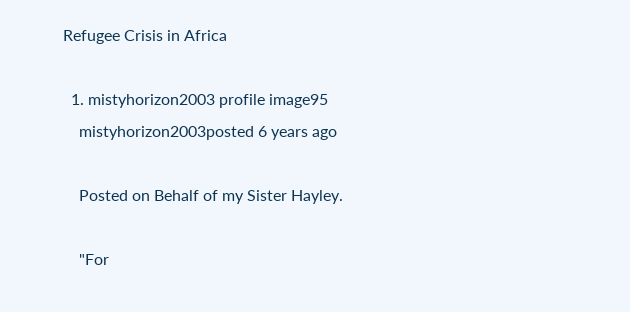Refugee Crisis in Africa

  1. mistyhorizon2003 profile image95
    mistyhorizon2003posted 6 years ago

    Posted on Behalf of my Sister Hayley.

    "For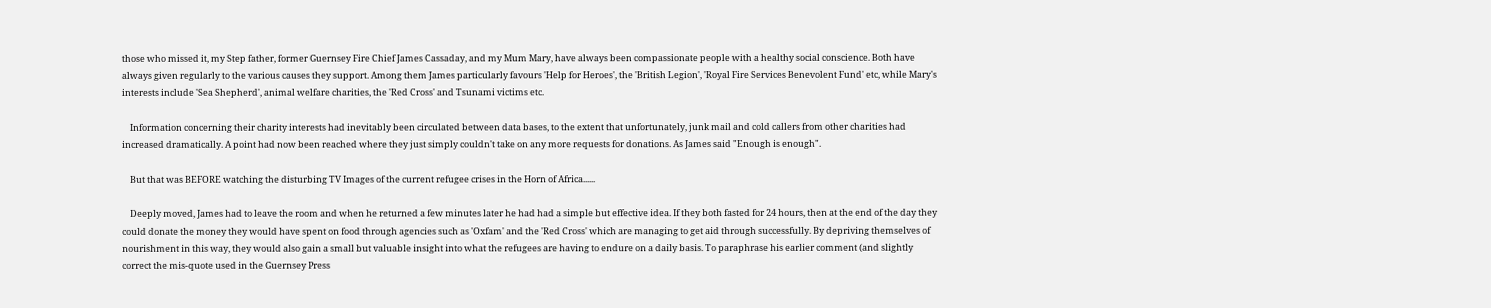those who missed it, my Step father, former Guernsey Fire Chief James Cassaday, and my Mum Mary, have always been compassionate people with a healthy social conscience. Both have always given regularly to the various causes they support. Among them James particularly favours 'Help for Heroes', the 'British Legion', 'Royal Fire Services Benevolent Fund' etc, while Mary's interests include 'Sea Shepherd', animal welfare charities, the 'Red Cross' and Tsunami victims etc.

    Information concerning their charity interests had inevitably been circulated between data bases, to the extent that unfortunately, junk mail and cold callers from other charities had increased dramatically. A point had now been reached where they just simply couldn't take on any more requests for donations. As James said "Enough is enough".

    But that was BEFORE watching the disturbing TV Images of the current refugee crises in the Horn of Africa......

    Deeply moved, James had to leave the room and when he returned a few minutes later he had had a simple but effective idea. If they both fasted for 24 hours, then at the end of the day they could donate the money they would have spent on food through agencies such as 'Oxfam' and the 'Red Cross' which are managing to get aid through successfully. By depriving themselves of nourishment in this way, they would also gain a small but valuable insight into what the refugees are having to endure on a daily basis. To paraphrase his earlier comment (and slightly correct the mis-quote used in the Guernsey Press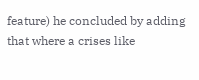feature) he concluded by adding that where a crises like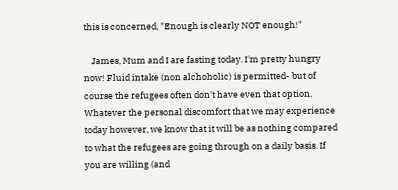this is concerned, "Enough is clearly NOT enough!"

    James, Mum and I are fasting today. I'm pretty hungry now! Fluid intake (non alchoholic) is permitted- but of course the refugees often don't have even that option. Whatever the personal discomfort that we may experience today however, we know that it will be as nothing compared to what the refugees are going through on a daily basis. If you are willing (and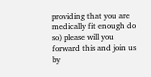providing that you are medically fit enough do so) please will you forward this and join us by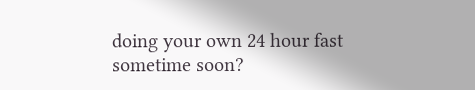doing your own 24 hour fast sometime soon?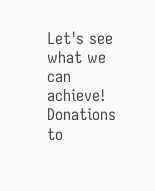Let's see what we can achieve! Donations to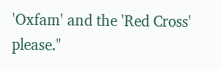'Oxfam' and the 'Red Cross' please."